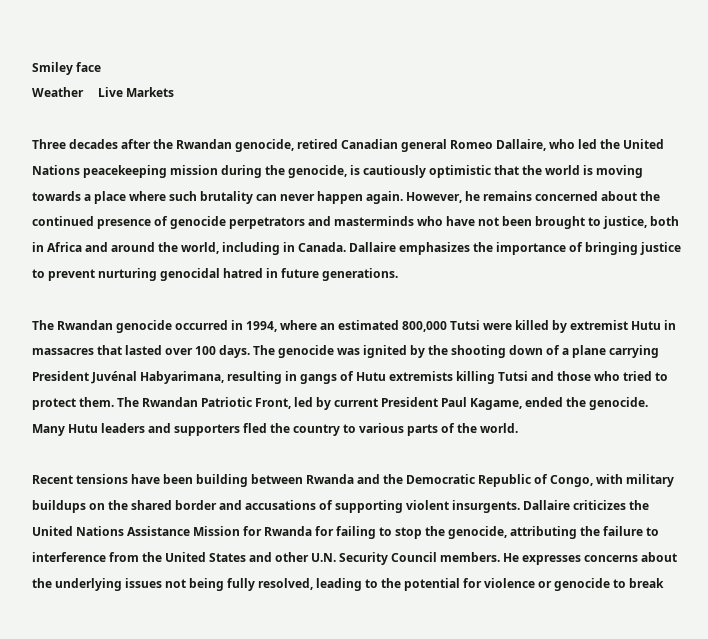Smiley face
Weather     Live Markets

Three decades after the Rwandan genocide, retired Canadian general Romeo Dallaire, who led the United Nations peacekeeping mission during the genocide, is cautiously optimistic that the world is moving towards a place where such brutality can never happen again. However, he remains concerned about the continued presence of genocide perpetrators and masterminds who have not been brought to justice, both in Africa and around the world, including in Canada. Dallaire emphasizes the importance of bringing justice to prevent nurturing genocidal hatred in future generations.

The Rwandan genocide occurred in 1994, where an estimated 800,000 Tutsi were killed by extremist Hutu in massacres that lasted over 100 days. The genocide was ignited by the shooting down of a plane carrying President Juvénal Habyarimana, resulting in gangs of Hutu extremists killing Tutsi and those who tried to protect them. The Rwandan Patriotic Front, led by current President Paul Kagame, ended the genocide. Many Hutu leaders and supporters fled the country to various parts of the world.

Recent tensions have been building between Rwanda and the Democratic Republic of Congo, with military buildups on the shared border and accusations of supporting violent insurgents. Dallaire criticizes the United Nations Assistance Mission for Rwanda for failing to stop the genocide, attributing the failure to interference from the United States and other U.N. Security Council members. He expresses concerns about the underlying issues not being fully resolved, leading to the potential for violence or genocide to break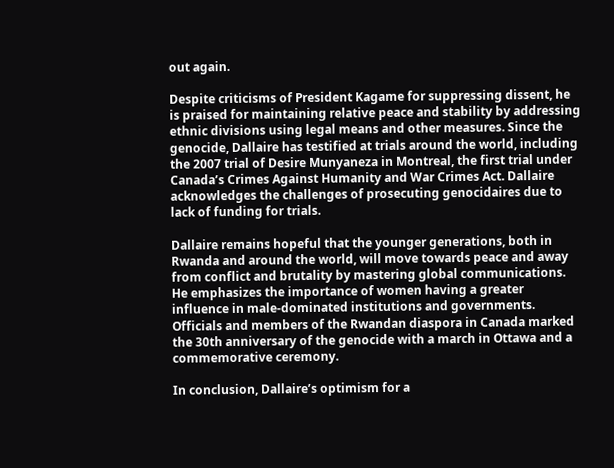out again.

Despite criticisms of President Kagame for suppressing dissent, he is praised for maintaining relative peace and stability by addressing ethnic divisions using legal means and other measures. Since the genocide, Dallaire has testified at trials around the world, including the 2007 trial of Desire Munyaneza in Montreal, the first trial under Canada’s Crimes Against Humanity and War Crimes Act. Dallaire acknowledges the challenges of prosecuting genocidaires due to lack of funding for trials.

Dallaire remains hopeful that the younger generations, both in Rwanda and around the world, will move towards peace and away from conflict and brutality by mastering global communications. He emphasizes the importance of women having a greater influence in male-dominated institutions and governments. Officials and members of the Rwandan diaspora in Canada marked the 30th anniversary of the genocide with a march in Ottawa and a commemorative ceremony.

In conclusion, Dallaire’s optimism for a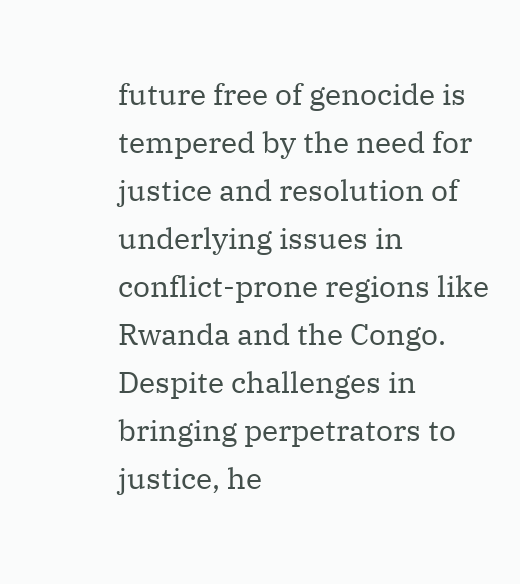future free of genocide is tempered by the need for justice and resolution of underlying issues in conflict-prone regions like Rwanda and the Congo. Despite challenges in bringing perpetrators to justice, he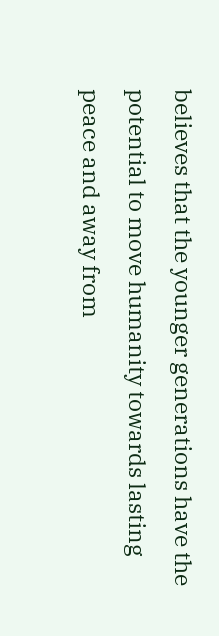believes that the younger generations have the potential to move humanity towards lasting peace and away from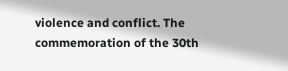violence and conflict. The commemoration of the 30th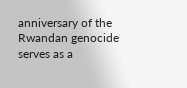anniversary of the Rwandan genocide serves as a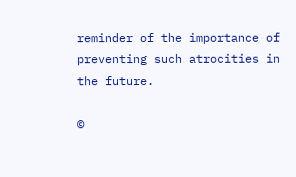reminder of the importance of preventing such atrocities in the future.

©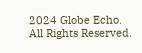2024 Globe Echo. All Rights Reserved.